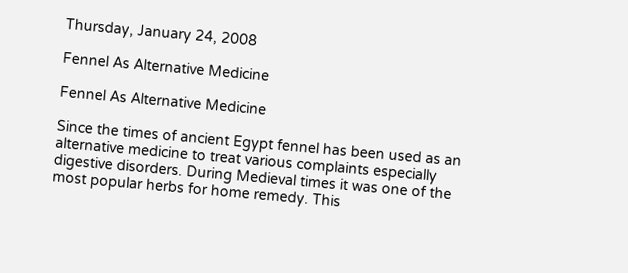Thursday, January 24, 2008

Fennel As Alternative Medicine

Fennel As Alternative Medicine

Since the times of ancient Egypt fennel has been used as an alternative medicine to treat various complaints especially digestive disorders. During Medieval times it was one of the most popular herbs for home remedy. This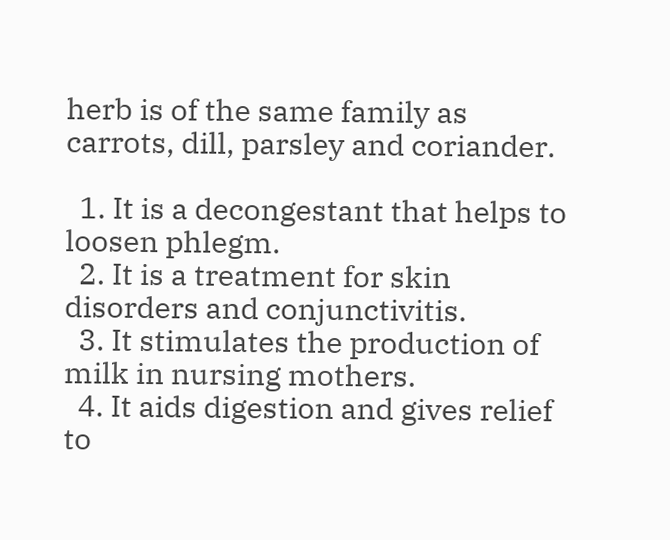herb is of the same family as carrots, dill, parsley and coriander.

  1. It is a decongestant that helps to loosen phlegm.
  2. It is a treatment for skin disorders and conjunctivitis.
  3. It stimulates the production of milk in nursing mothers.
  4. It aids digestion and gives relief to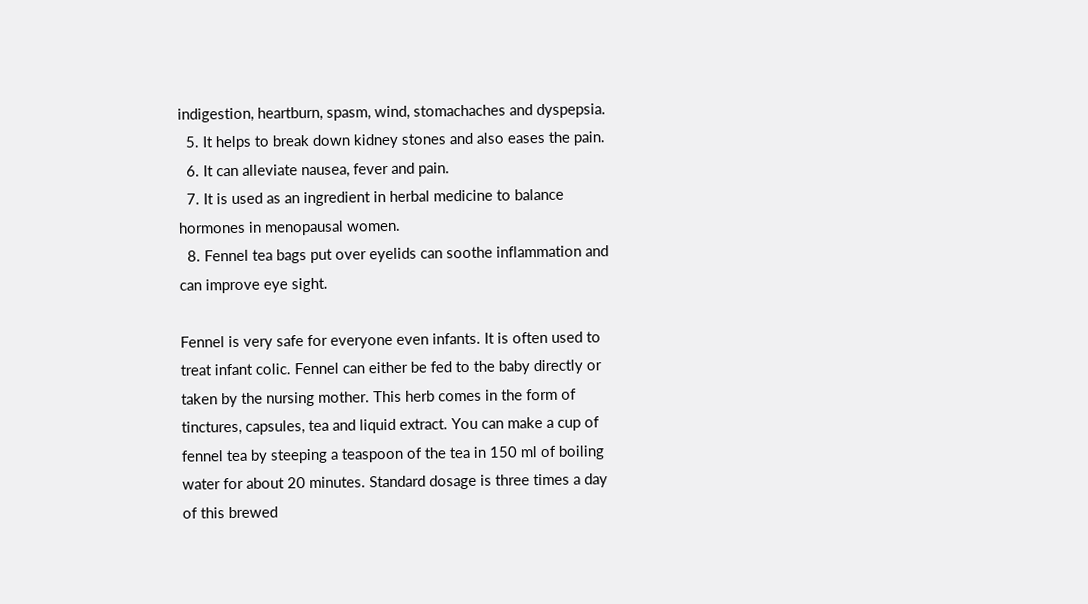indigestion, heartburn, spasm, wind, stomachaches and dyspepsia.
  5. It helps to break down kidney stones and also eases the pain.
  6. It can alleviate nausea, fever and pain.
  7. It is used as an ingredient in herbal medicine to balance hormones in menopausal women.
  8. Fennel tea bags put over eyelids can soothe inflammation and can improve eye sight.

Fennel is very safe for everyone even infants. It is often used to treat infant colic. Fennel can either be fed to the baby directly or taken by the nursing mother. This herb comes in the form of tinctures, capsules, tea and liquid extract. You can make a cup of fennel tea by steeping a teaspoon of the tea in 150 ml of boiling water for about 20 minutes. Standard dosage is three times a day of this brewed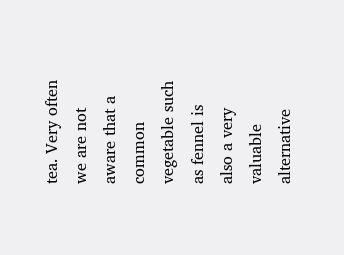tea. Very often we are not aware that a common vegetable such as fennel is also a very valuable alternative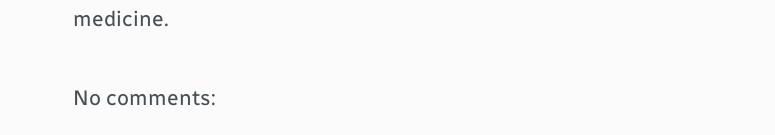medicine.

No comments: